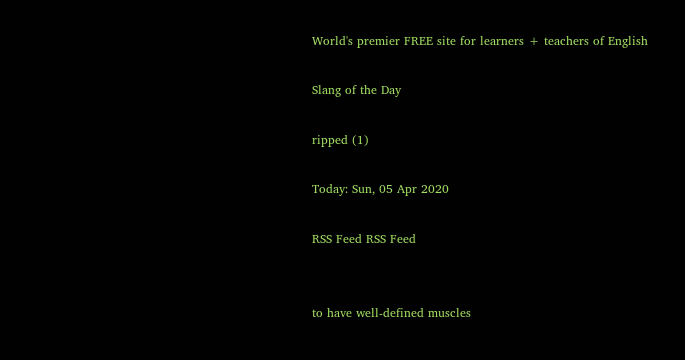World's premier FREE site for learners + teachers of English

Slang of the Day

ripped (1)

Today: Sun, 05 Apr 2020

RSS Feed RSS Feed


to have well-defined muscles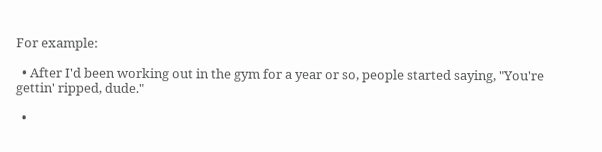For example:

  • After I'd been working out in the gym for a year or so, people started saying, "You're gettin' ripped, dude."

  •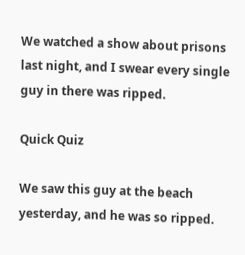We watched a show about prisons last night, and I swear every single guy in there was ripped.

Quick Quiz

We saw this guy at the beach yesterday, and he was so ripped.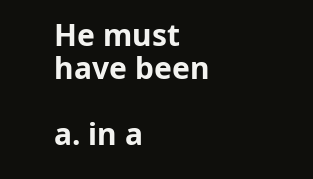He must have been

a. in a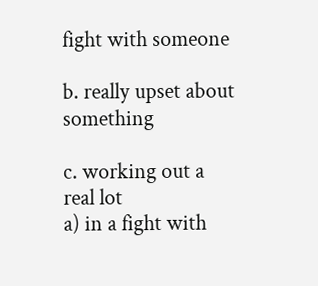fight with someone

b. really upset about something

c. working out a real lot
a) in a fight with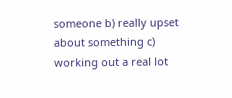someone b) really upset about something c) working out a real lot